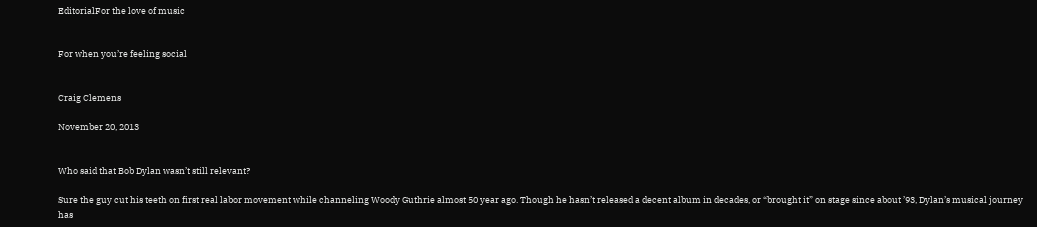EditorialFor the love of music


For when you’re feeling social


Craig Clemens

November 20, 2013


Who said that Bob Dylan wasn’t still relevant?

Sure the guy cut his teeth on first real labor movement while channeling Woody Guthrie almost 50 year ago. Though he hasn’t released a decent album in decades, or “brought it” on stage since about ’93, Dylan’s musical journey has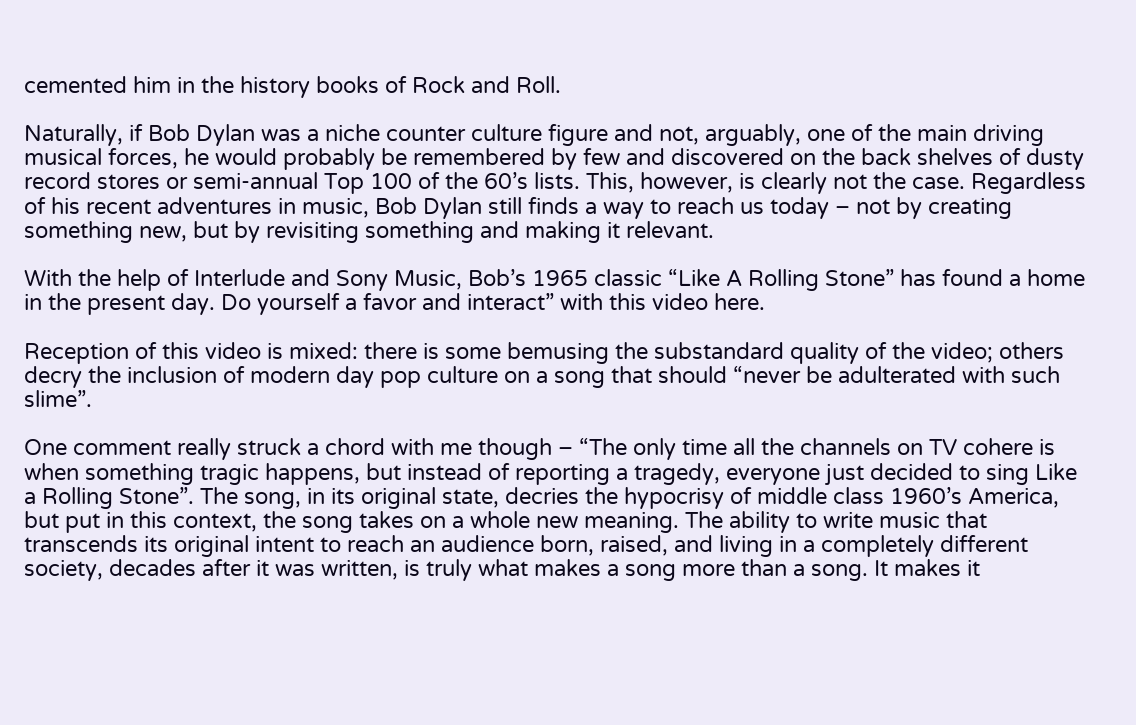cemented him in the history books of Rock and Roll.

Naturally, if Bob Dylan was a niche counter culture figure and not, arguably, one of the main driving musical forces, he would probably be remembered by few and discovered on the back shelves of dusty record stores or semi-annual Top 100 of the 60’s lists. This, however, is clearly not the case. Regardless of his recent adventures in music, Bob Dylan still finds a way to reach us today – not by creating something new, but by revisiting something and making it relevant.

With the help of Interlude and Sony Music, Bob’s 1965 classic “Like A Rolling Stone” has found a home in the present day. Do yourself a favor and interact” with this video here.

Reception of this video is mixed: there is some bemusing the substandard quality of the video; others decry the inclusion of modern day pop culture on a song that should “never be adulterated with such slime”.

One comment really struck a chord with me though – “The only time all the channels on TV cohere is when something tragic happens, but instead of reporting a tragedy, everyone just decided to sing Like a Rolling Stone”. The song, in its original state, decries the hypocrisy of middle class 1960’s America, but put in this context, the song takes on a whole new meaning. The ability to write music that transcends its original intent to reach an audience born, raised, and living in a completely different society, decades after it was written, is truly what makes a song more than a song. It makes it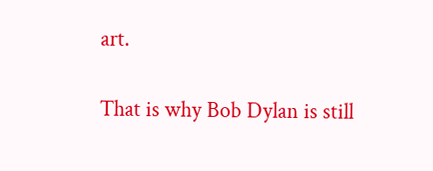art.

That is why Bob Dylan is still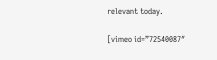relevant today.

[vimeo id=”72540087″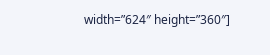width=”624″ height=”360″]